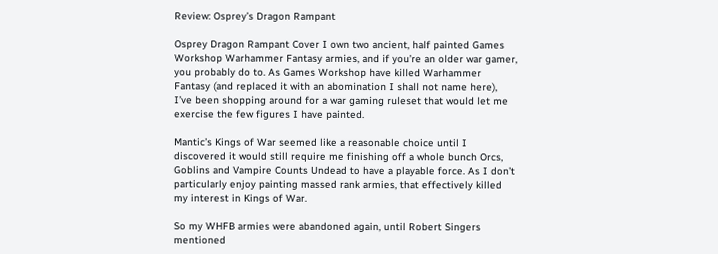Review: Osprey’s Dragon Rampant

Osprey Dragon Rampant Cover I own two ancient, half painted Games Workshop Warhammer Fantasy armies, and if you’re an older war gamer, you probably do to. As Games Workshop have killed Warhammer Fantasy (and replaced it with an abomination I shall not name here), I’ve been shopping around for a war gaming ruleset that would let me exercise the few figures I have painted.

Mantic’s Kings of War seemed like a reasonable choice until I discovered it would still require me finishing off a whole bunch Orcs, Goblins and Vampire Counts Undead to have a playable force. As I don’t particularly enjoy painting massed rank armies, that effectively killed my interest in Kings of War.

So my WHFB armies were abandoned again, until Robert Singers mentioned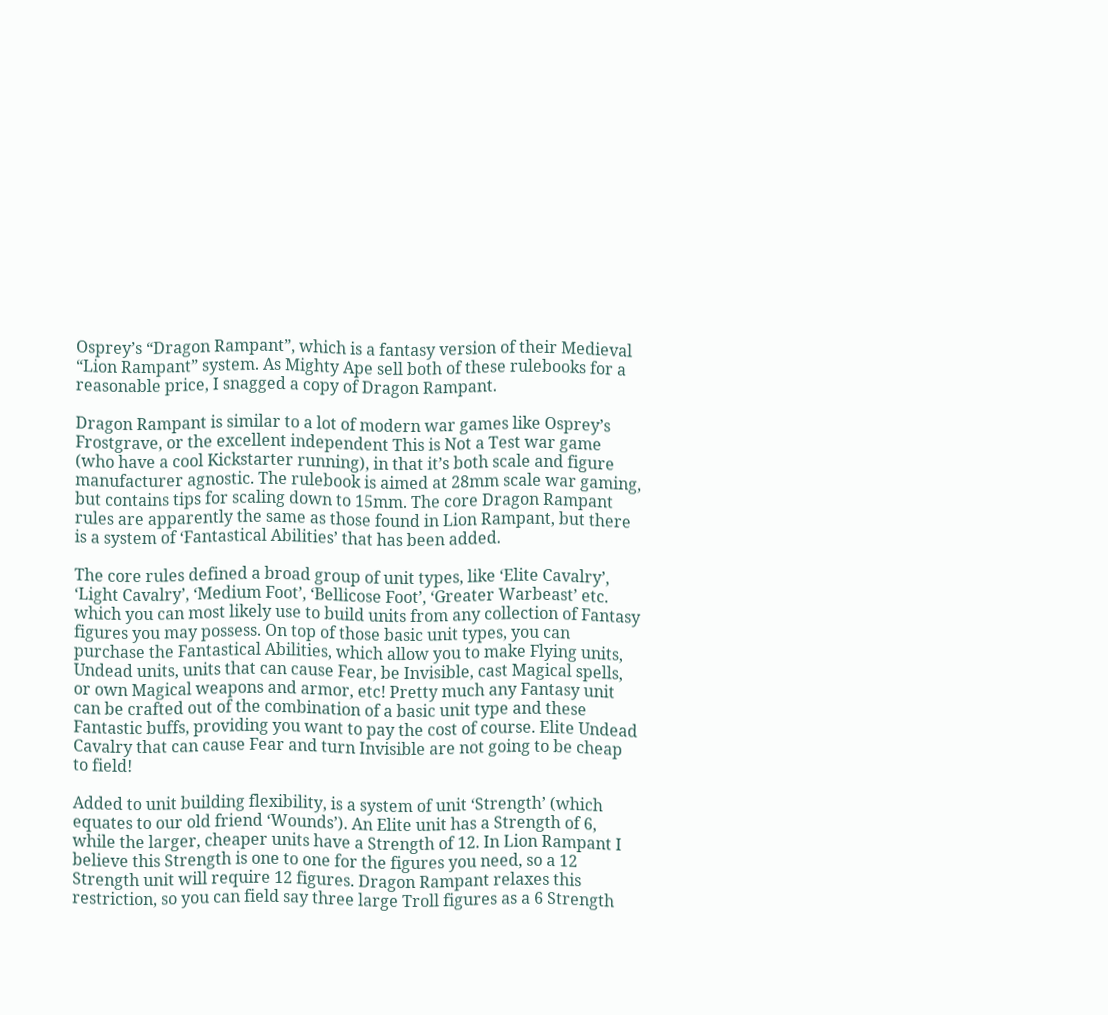Osprey’s “Dragon Rampant”, which is a fantasy version of their Medieval “Lion Rampant” system. As Mighty Ape sell both of these rulebooks for a reasonable price, I snagged a copy of Dragon Rampant.

Dragon Rampant is similar to a lot of modern war games like Osprey’s Frostgrave, or the excellent independent This is Not a Test war game (who have a cool Kickstarter running), in that it’s both scale and figure manufacturer agnostic. The rulebook is aimed at 28mm scale war gaming, but contains tips for scaling down to 15mm. The core Dragon Rampant rules are apparently the same as those found in Lion Rampant, but there is a system of ‘Fantastical Abilities’ that has been added.

The core rules defined a broad group of unit types, like ‘Elite Cavalry’, ‘Light Cavalry’, ‘Medium Foot’, ‘Bellicose Foot’, ‘Greater Warbeast’ etc. which you can most likely use to build units from any collection of Fantasy figures you may possess. On top of those basic unit types, you can purchase the Fantastical Abilities, which allow you to make Flying units, Undead units, units that can cause Fear, be Invisible, cast Magical spells, or own Magical weapons and armor, etc! Pretty much any Fantasy unit can be crafted out of the combination of a basic unit type and these Fantastic buffs, providing you want to pay the cost of course. Elite Undead Cavalry that can cause Fear and turn Invisible are not going to be cheap to field!

Added to unit building flexibility, is a system of unit ‘Strength’ (which equates to our old friend ‘Wounds’). An Elite unit has a Strength of 6, while the larger, cheaper units have a Strength of 12. In Lion Rampant I believe this Strength is one to one for the figures you need, so a 12 Strength unit will require 12 figures. Dragon Rampant relaxes this restriction, so you can field say three large Troll figures as a 6 Strength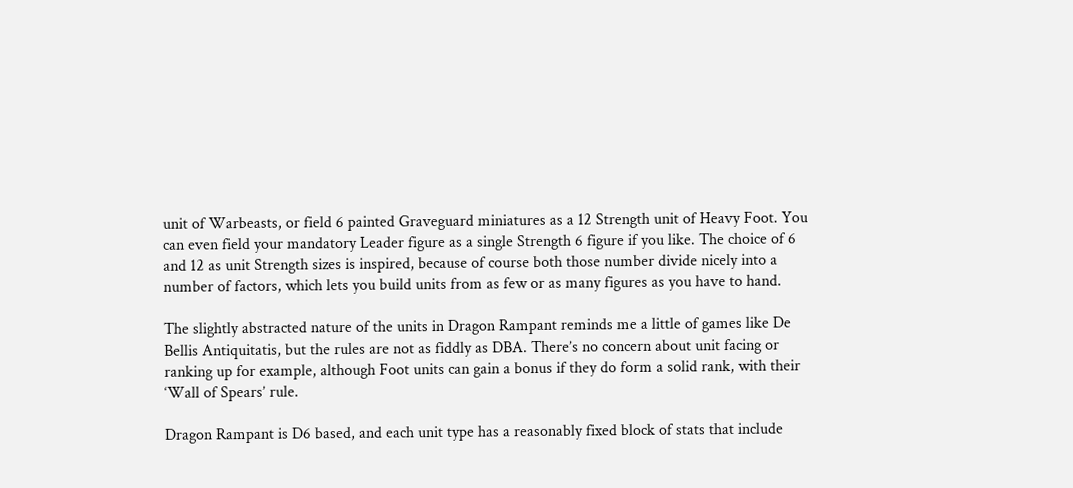unit of Warbeasts, or field 6 painted Graveguard miniatures as a 12 Strength unit of Heavy Foot. You can even field your mandatory Leader figure as a single Strength 6 figure if you like. The choice of 6 and 12 as unit Strength sizes is inspired, because of course both those number divide nicely into a number of factors, which lets you build units from as few or as many figures as you have to hand.

The slightly abstracted nature of the units in Dragon Rampant reminds me a little of games like De Bellis Antiquitatis, but the rules are not as fiddly as DBA. There’s no concern about unit facing or ranking up for example, although Foot units can gain a bonus if they do form a solid rank, with their ‘Wall of Spears’ rule.

Dragon Rampant is D6 based, and each unit type has a reasonably fixed block of stats that include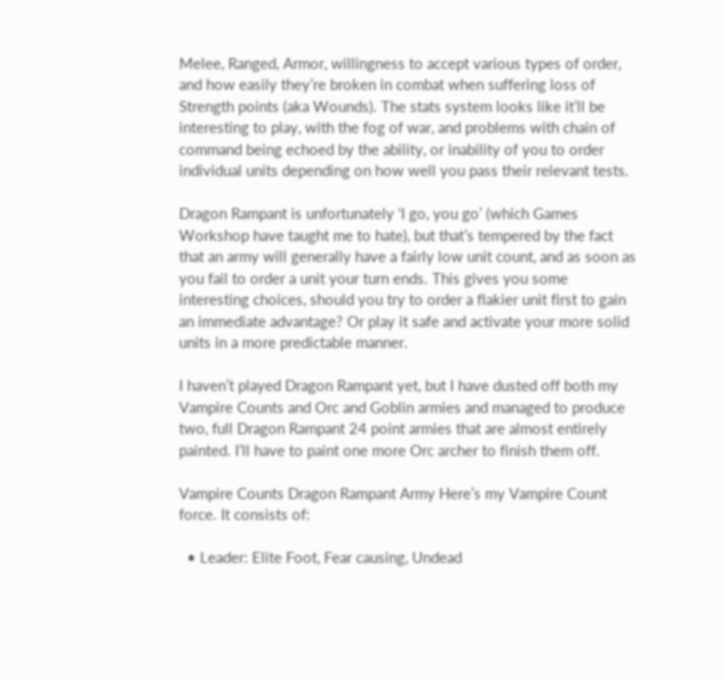Melee, Ranged, Armor, willingness to accept various types of order, and how easily they’re broken in combat when suffering loss of Strength points (aka Wounds). The stats system looks like it’ll be interesting to play, with the fog of war, and problems with chain of command being echoed by the ability, or inability of you to order individual units depending on how well you pass their relevant tests.

Dragon Rampant is unfortunately ‘I go, you go’ (which Games Workshop have taught me to hate), but that’s tempered by the fact that an army will generally have a fairly low unit count, and as soon as you fail to order a unit your turn ends. This gives you some interesting choices, should you try to order a flakier unit first to gain an immediate advantage? Or play it safe and activate your more solid units in a more predictable manner.

I haven’t played Dragon Rampant yet, but I have dusted off both my Vampire Counts and Orc and Goblin armies and managed to produce two, full Dragon Rampant 24 point armies that are almost entirely painted. I’ll have to paint one more Orc archer to finish them off.

Vampire Counts Dragon Rampant Army Here’s my Vampire Count force. It consists of:

  • Leader: Elite Foot, Fear causing, Undead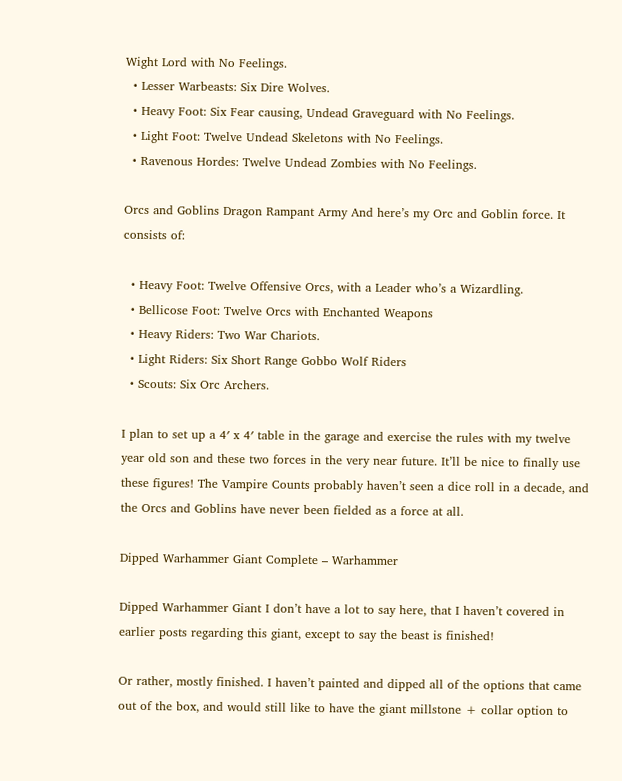Wight Lord with No Feelings.
  • Lesser Warbeasts: Six Dire Wolves.
  • Heavy Foot: Six Fear causing, Undead Graveguard with No Feelings.
  • Light Foot: Twelve Undead Skeletons with No Feelings.
  • Ravenous Hordes: Twelve Undead Zombies with No Feelings.

Orcs and Goblins Dragon Rampant Army And here’s my Orc and Goblin force. It consists of:

  • Heavy Foot: Twelve Offensive Orcs, with a Leader who’s a Wizardling.
  • Bellicose Foot: Twelve Orcs with Enchanted Weapons
  • Heavy Riders: Two War Chariots.
  • Light Riders: Six Short Range Gobbo Wolf Riders
  • Scouts: Six Orc Archers.

I plan to set up a 4′ x 4′ table in the garage and exercise the rules with my twelve year old son and these two forces in the very near future. It’ll be nice to finally use these figures! The Vampire Counts probably haven’t seen a dice roll in a decade, and the Orcs and Goblins have never been fielded as a force at all.

Dipped Warhammer Giant Complete – Warhammer

Dipped Warhammer Giant I don’t have a lot to say here, that I haven’t covered in earlier posts regarding this giant, except to say the beast is finished!

Or rather, mostly finished. I haven’t painted and dipped all of the options that came out of the box, and would still like to have the giant millstone + collar option to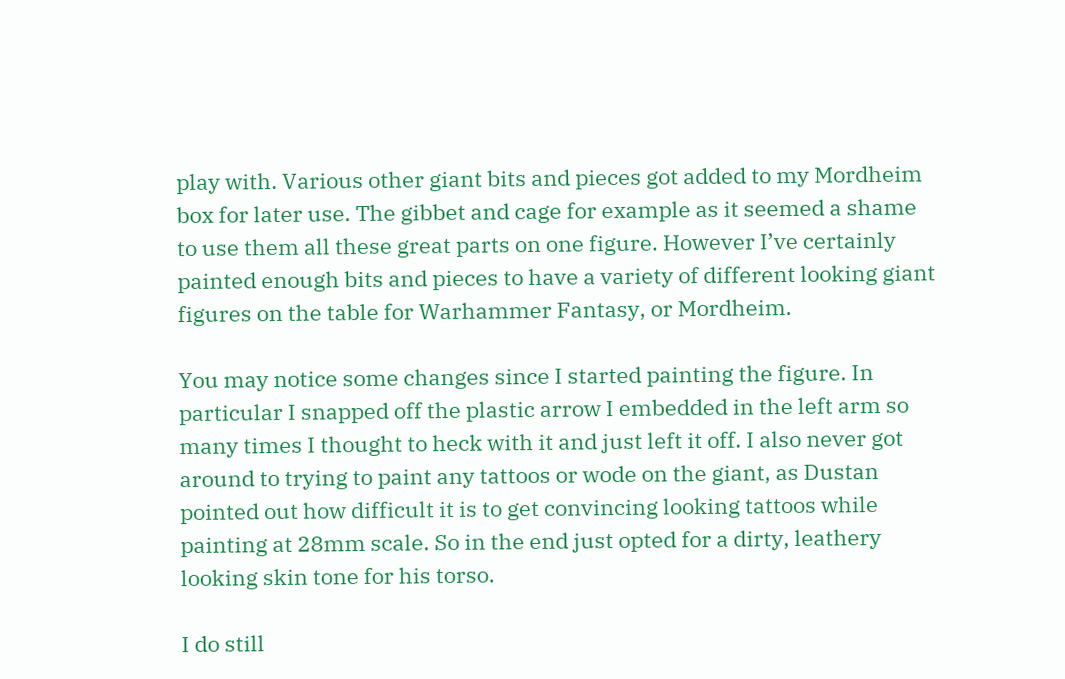play with. Various other giant bits and pieces got added to my Mordheim box for later use. The gibbet and cage for example as it seemed a shame to use them all these great parts on one figure. However I’ve certainly painted enough bits and pieces to have a variety of different looking giant figures on the table for Warhammer Fantasy, or Mordheim.

You may notice some changes since I started painting the figure. In particular I snapped off the plastic arrow I embedded in the left arm so many times I thought to heck with it and just left it off. I also never got around to trying to paint any tattoos or wode on the giant, as Dustan pointed out how difficult it is to get convincing looking tattoos while painting at 28mm scale. So in the end just opted for a dirty, leathery looking skin tone for his torso.

I do still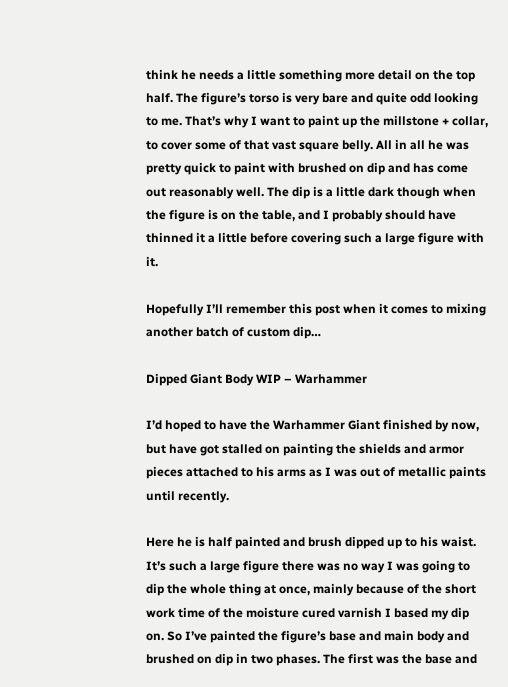think he needs a little something more detail on the top half. The figure’s torso is very bare and quite odd looking to me. That’s why I want to paint up the millstone + collar, to cover some of that vast square belly. All in all he was pretty quick to paint with brushed on dip and has come out reasonably well. The dip is a little dark though when the figure is on the table, and I probably should have thinned it a little before covering such a large figure with it.

Hopefully I’ll remember this post when it comes to mixing another batch of custom dip…

Dipped Giant Body WIP – Warhammer

I’d hoped to have the Warhammer Giant finished by now, but have got stalled on painting the shields and armor pieces attached to his arms as I was out of metallic paints until recently.

Here he is half painted and brush dipped up to his waist. It’s such a large figure there was no way I was going to dip the whole thing at once, mainly because of the short work time of the moisture cured varnish I based my dip on. So I’ve painted the figure’s base and main body and brushed on dip in two phases. The first was the base and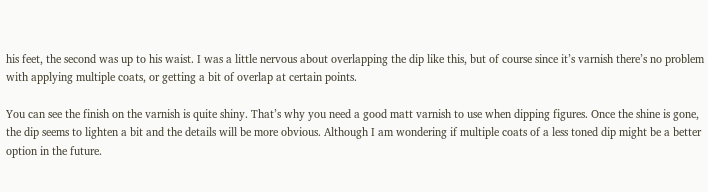his feet, the second was up to his waist. I was a little nervous about overlapping the dip like this, but of course since it’s varnish there’s no problem with applying multiple coats, or getting a bit of overlap at certain points.

You can see the finish on the varnish is quite shiny. That’s why you need a good matt varnish to use when dipping figures. Once the shine is gone, the dip seems to lighten a bit and the details will be more obvious. Although I am wondering if multiple coats of a less toned dip might be a better option in the future.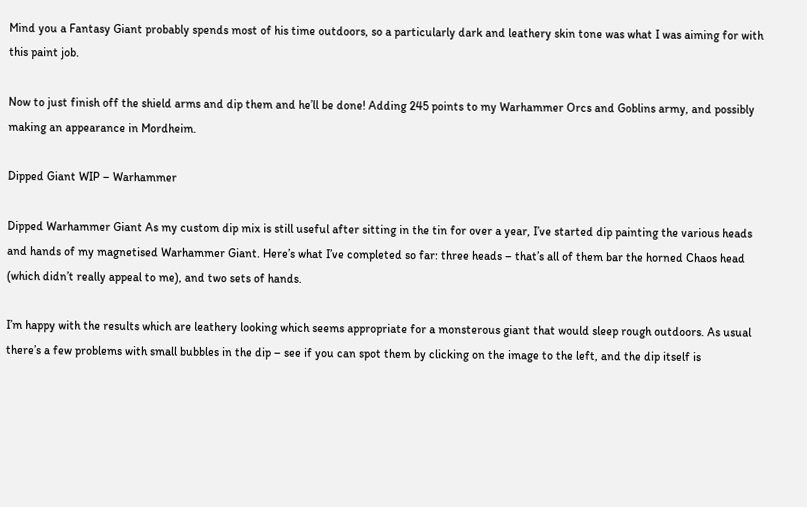Mind you a Fantasy Giant probably spends most of his time outdoors, so a particularly dark and leathery skin tone was what I was aiming for with this paint job.

Now to just finish off the shield arms and dip them and he’ll be done! Adding 245 points to my Warhammer Orcs and Goblins army, and possibly making an appearance in Mordheim.

Dipped Giant WIP – Warhammer

Dipped Warhammer Giant As my custom dip mix is still useful after sitting in the tin for over a year, I’ve started dip painting the various heads and hands of my magnetised Warhammer Giant. Here’s what I’ve completed so far: three heads – that’s all of them bar the horned Chaos head (which didn’t really appeal to me), and two sets of hands.

I’m happy with the results which are leathery looking which seems appropriate for a monsterous giant that would sleep rough outdoors. As usual there’s a few problems with small bubbles in the dip – see if you can spot them by clicking on the image to the left, and the dip itself is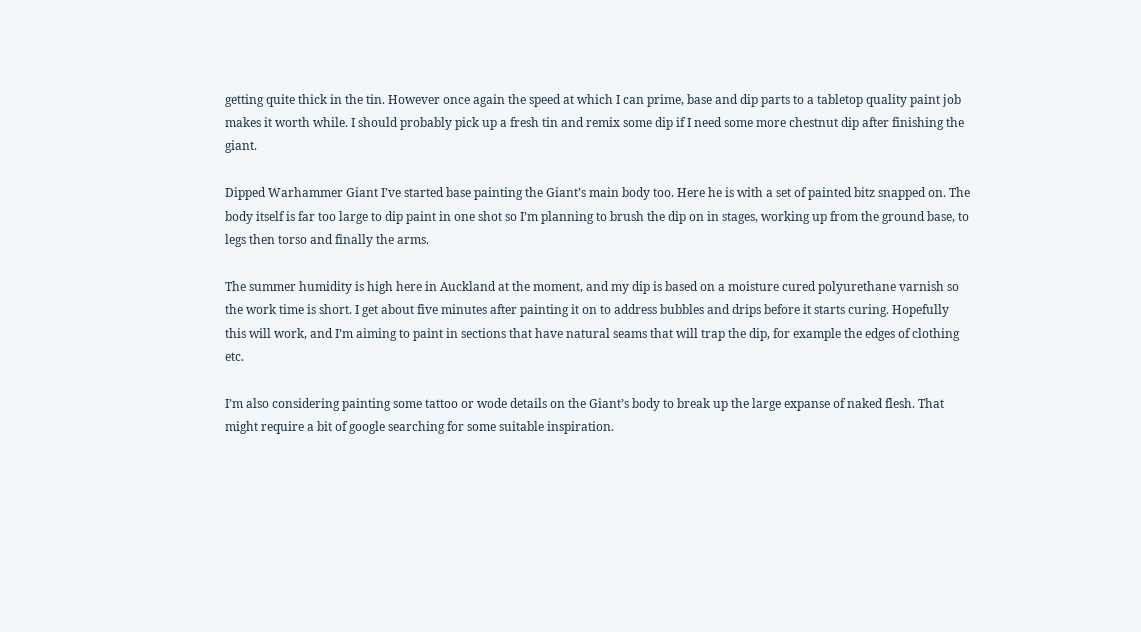getting quite thick in the tin. However once again the speed at which I can prime, base and dip parts to a tabletop quality paint job makes it worth while. I should probably pick up a fresh tin and remix some dip if I need some more chestnut dip after finishing the giant.

Dipped Warhammer Giant I’ve started base painting the Giant’s main body too. Here he is with a set of painted bitz snapped on. The body itself is far too large to dip paint in one shot so I’m planning to brush the dip on in stages, working up from the ground base, to legs then torso and finally the arms.

The summer humidity is high here in Auckland at the moment, and my dip is based on a moisture cured polyurethane varnish so the work time is short. I get about five minutes after painting it on to address bubbles and drips before it starts curing. Hopefully this will work, and I’m aiming to paint in sections that have natural seams that will trap the dip, for example the edges of clothing etc.

I’m also considering painting some tattoo or wode details on the Giant’s body to break up the large expanse of naked flesh. That might require a bit of google searching for some suitable inspiration.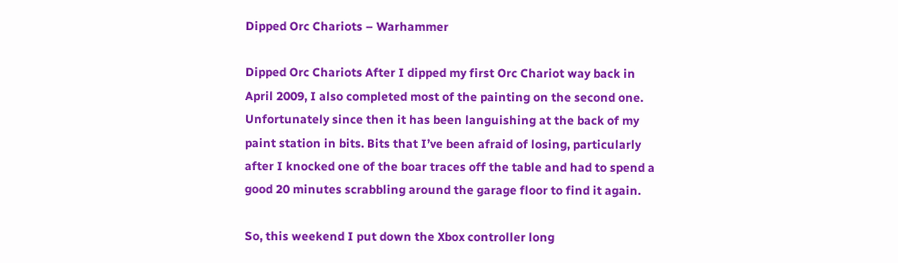Dipped Orc Chariots – Warhammer

Dipped Orc Chariots After I dipped my first Orc Chariot way back in April 2009, I also completed most of the painting on the second one. Unfortunately since then it has been languishing at the back of my paint station in bits. Bits that I’ve been afraid of losing, particularly after I knocked one of the boar traces off the table and had to spend a good 20 minutes scrabbling around the garage floor to find it again.

So, this weekend I put down the Xbox controller long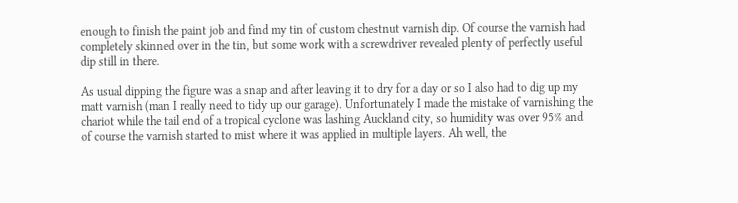enough to finish the paint job and find my tin of custom chestnut varnish dip. Of course the varnish had completely skinned over in the tin, but some work with a screwdriver revealed plenty of perfectly useful dip still in there.

As usual dipping the figure was a snap and after leaving it to dry for a day or so I also had to dig up my matt varnish (man I really need to tidy up our garage). Unfortunately I made the mistake of varnishing the chariot while the tail end of a tropical cyclone was lashing Auckland city, so humidity was over 95% and of course the varnish started to mist where it was applied in multiple layers. Ah well, the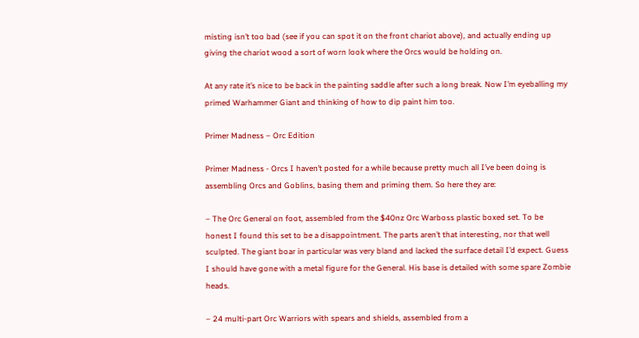misting isn’t too bad (see if you can spot it on the front chariot above), and actually ending up giving the chariot wood a sort of worn look where the Orcs would be holding on.

At any rate it’s nice to be back in the painting saddle after such a long break. Now I’m eyeballing my primed Warhammer Giant and thinking of how to dip paint him too.

Primer Madness – Orc Edition

Primer Madness - Orcs I haven’t posted for a while because pretty much all I’ve been doing is assembling Orcs and Goblins, basing them and priming them. So here they are:

– The Orc General on foot, assembled from the $40nz Orc Warboss plastic boxed set. To be honest I found this set to be a disappointment. The parts aren’t that interesting, nor that well sculpted. The giant boar in particular was very bland and lacked the surface detail I’d expect. Guess I should have gone with a metal figure for the General. His base is detailed with some spare Zombie heads.

– 24 multi-part Orc Warriors with spears and shields, assembled from a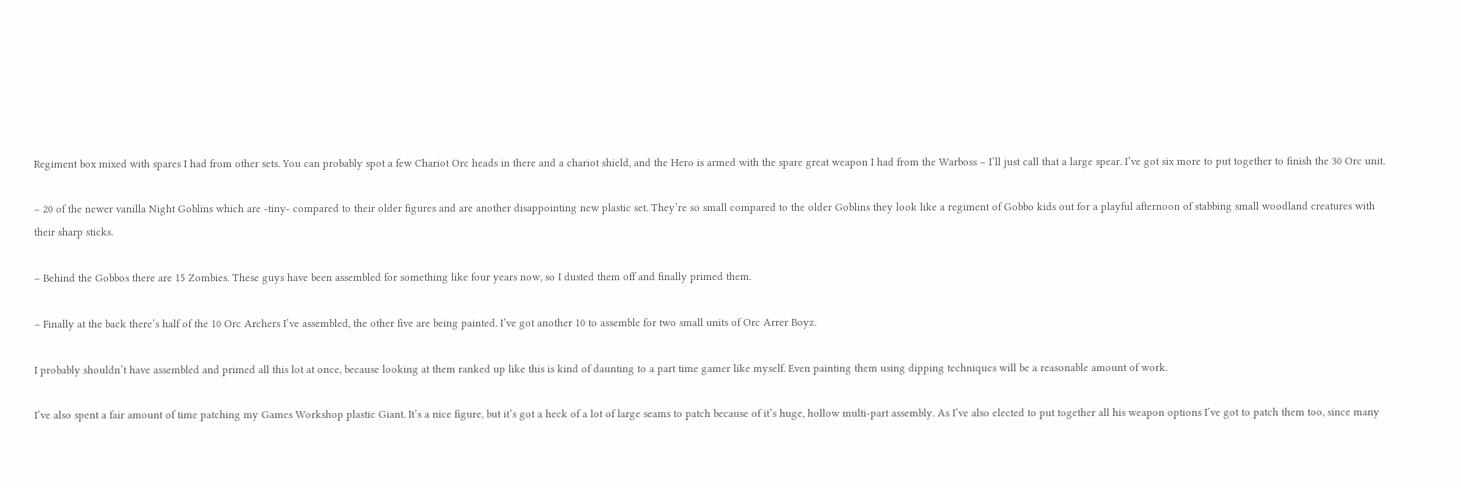Regiment box mixed with spares I had from other sets. You can probably spot a few Chariot Orc heads in there and a chariot shield, and the Hero is armed with the spare great weapon I had from the Warboss – I’ll just call that a large spear. I’ve got six more to put together to finish the 30 Orc unit.

– 20 of the newer vanilla Night Goblins which are -tiny- compared to their older figures and are another disappointing new plastic set. They’re so small compared to the older Goblins they look like a regiment of Gobbo kids out for a playful afternoon of stabbing small woodland creatures with their sharp sticks.

– Behind the Gobbos there are 15 Zombies. These guys have been assembled for something like four years now, so I dusted them off and finally primed them.

– Finally at the back there’s half of the 10 Orc Archers I’ve assembled, the other five are being painted. I’ve got another 10 to assemble for two small units of Orc Arrer Boyz.

I probably shouldn’t have assembled and primed all this lot at once, because looking at them ranked up like this is kind of daunting to a part time gamer like myself. Even painting them using dipping techniques will be a reasonable amount of work.

I’ve also spent a fair amount of time patching my Games Workshop plastic Giant. It’s a nice figure, but it’s got a heck of a lot of large seams to patch because of it’s huge, hollow multi-part assembly. As I’ve also elected to put together all his weapon options I’ve got to patch them too, since many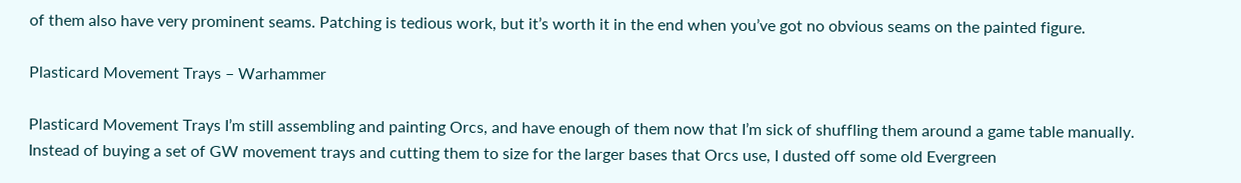of them also have very prominent seams. Patching is tedious work, but it’s worth it in the end when you’ve got no obvious seams on the painted figure.

Plasticard Movement Trays – Warhammer

Plasticard Movement Trays I’m still assembling and painting Orcs, and have enough of them now that I’m sick of shuffling them around a game table manually. Instead of buying a set of GW movement trays and cutting them to size for the larger bases that Orcs use, I dusted off some old Evergreen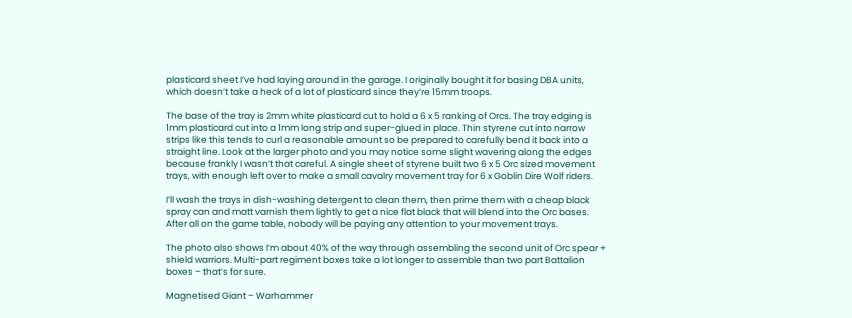plasticard sheet I’ve had laying around in the garage. I originally bought it for basing DBA units, which doesn’t take a heck of a lot of plasticard since they’re 15mm troops.

The base of the tray is 2mm white plasticard cut to hold a 6 x 5 ranking of Orcs. The tray edging is 1mm plasticard cut into a 1mm long strip and super-glued in place. Thin styrene cut into narrow strips like this tends to curl a reasonable amount so be prepared to carefully bend it back into a straight line. Look at the larger photo and you may notice some slight wavering along the edges because frankly I wasn’t that careful. A single sheet of styrene built two 6 x 5 Orc sized movement trays, with enough left over to make a small cavalry movement tray for 6 x Goblin Dire Wolf riders.

I’ll wash the trays in dish-washing detergent to clean them, then prime them with a cheap black spray can and matt varnish them lightly to get a nice flat black that will blend into the Orc bases. After all on the game table, nobody will be paying any attention to your movement trays.

The photo also shows I’m about 40% of the way through assembling the second unit of Orc spear + shield warriors. Multi-part regiment boxes take a lot longer to assemble than two part Battalion boxes – that’s for sure.

Magnetised Giant – Warhammer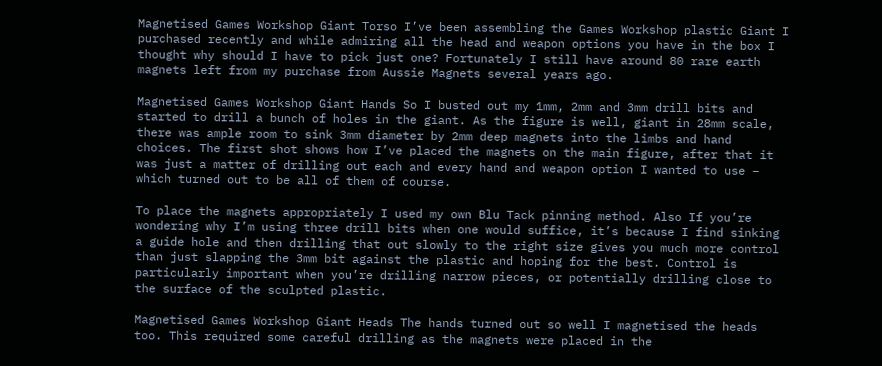Magnetised Games Workshop Giant Torso I’ve been assembling the Games Workshop plastic Giant I purchased recently and while admiring all the head and weapon options you have in the box I thought why should I have to pick just one? Fortunately I still have around 80 rare earth magnets left from my purchase from Aussie Magnets several years ago.

Magnetised Games Workshop Giant Hands So I busted out my 1mm, 2mm and 3mm drill bits and started to drill a bunch of holes in the giant. As the figure is well, giant in 28mm scale, there was ample room to sink 3mm diameter by 2mm deep magnets into the limbs and hand choices. The first shot shows how I’ve placed the magnets on the main figure, after that it was just a matter of drilling out each and every hand and weapon option I wanted to use – which turned out to be all of them of course.

To place the magnets appropriately I used my own Blu Tack pinning method. Also If you’re wondering why I’m using three drill bits when one would suffice, it’s because I find sinking a guide hole and then drilling that out slowly to the right size gives you much more control than just slapping the 3mm bit against the plastic and hoping for the best. Control is particularly important when you’re drilling narrow pieces, or potentially drilling close to the surface of the sculpted plastic.

Magnetised Games Workshop Giant Heads The hands turned out so well I magnetised the heads too. This required some careful drilling as the magnets were placed in the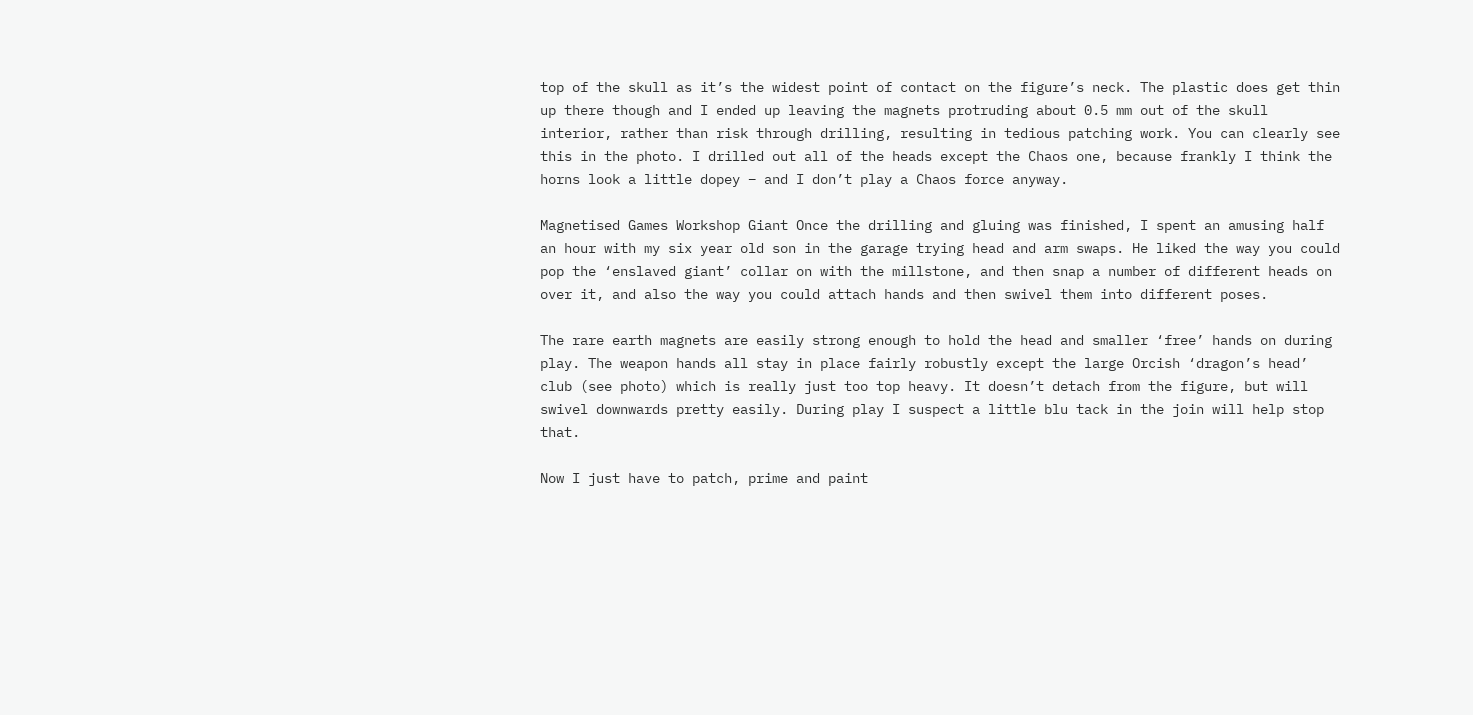top of the skull as it’s the widest point of contact on the figure’s neck. The plastic does get thin up there though and I ended up leaving the magnets protruding about 0.5 mm out of the skull interior, rather than risk through drilling, resulting in tedious patching work. You can clearly see this in the photo. I drilled out all of the heads except the Chaos one, because frankly I think the horns look a little dopey – and I don’t play a Chaos force anyway.

Magnetised Games Workshop Giant Once the drilling and gluing was finished, I spent an amusing half an hour with my six year old son in the garage trying head and arm swaps. He liked the way you could pop the ‘enslaved giant’ collar on with the millstone, and then snap a number of different heads on over it, and also the way you could attach hands and then swivel them into different poses.

The rare earth magnets are easily strong enough to hold the head and smaller ‘free’ hands on during play. The weapon hands all stay in place fairly robustly except the large Orcish ‘dragon’s head’ club (see photo) which is really just too top heavy. It doesn’t detach from the figure, but will swivel downwards pretty easily. During play I suspect a little blu tack in the join will help stop that.

Now I just have to patch, prime and paint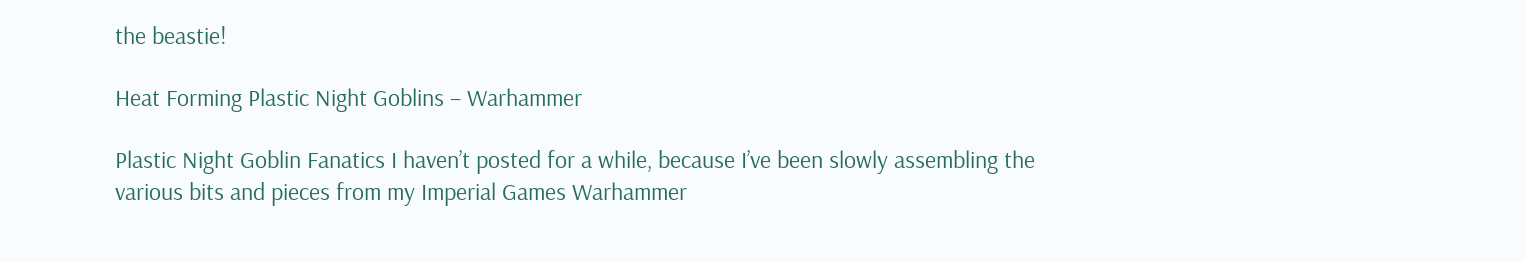the beastie!

Heat Forming Plastic Night Goblins – Warhammer

Plastic Night Goblin Fanatics I haven’t posted for a while, because I’ve been slowly assembling the various bits and pieces from my Imperial Games Warhammer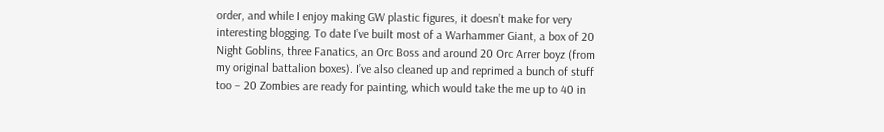order, and while I enjoy making GW plastic figures, it doesn’t make for very interesting blogging. To date I’ve built most of a Warhammer Giant, a box of 20 Night Goblins, three Fanatics, an Orc Boss and around 20 Orc Arrer boyz (from my original battalion boxes). I’ve also cleaned up and reprimed a bunch of stuff too – 20 Zombies are ready for painting, which would take the me up to 40 in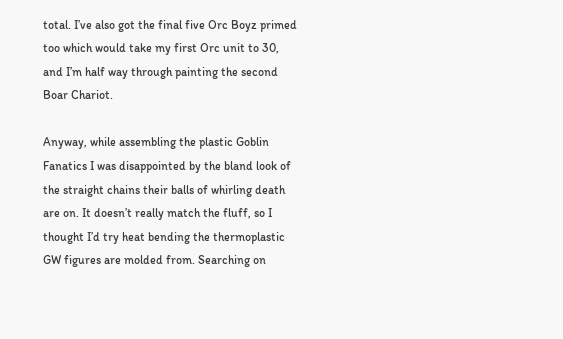total. I’ve also got the final five Orc Boyz primed too which would take my first Orc unit to 30, and I’m half way through painting the second Boar Chariot.

Anyway, while assembling the plastic Goblin Fanatics I was disappointed by the bland look of the straight chains their balls of whirling death are on. It doesn’t really match the fluff, so I thought I’d try heat bending the thermoplastic GW figures are molded from. Searching on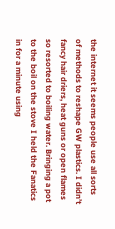the internet it seems people use all sorts of methods to reshape GW plastics. I didn’t fancy hair driers, heat guns or open flames so resorted to boiling water. Bringing a pot to the boil on the stove I held the Fanatics in for a minute using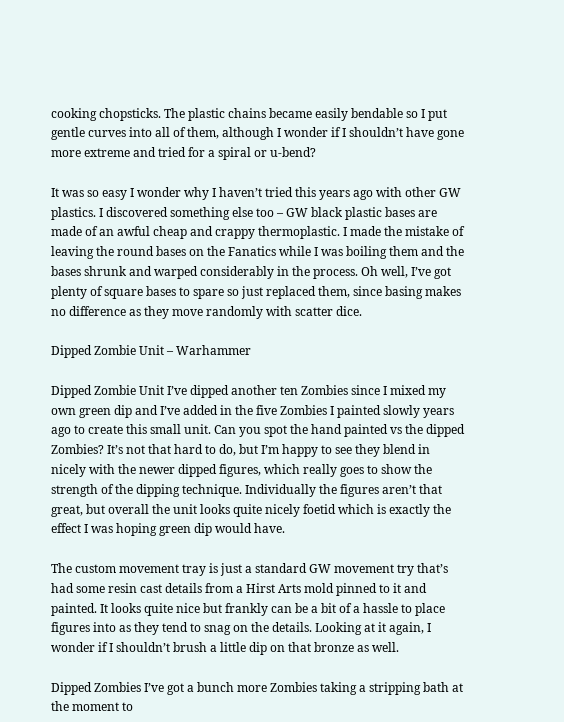cooking chopsticks. The plastic chains became easily bendable so I put gentle curves into all of them, although I wonder if I shouldn’t have gone more extreme and tried for a spiral or u-bend?

It was so easy I wonder why I haven’t tried this years ago with other GW plastics. I discovered something else too – GW black plastic bases are made of an awful cheap and crappy thermoplastic. I made the mistake of leaving the round bases on the Fanatics while I was boiling them and the bases shrunk and warped considerably in the process. Oh well, I’ve got plenty of square bases to spare so just replaced them, since basing makes no difference as they move randomly with scatter dice.

Dipped Zombie Unit – Warhammer

Dipped Zombie Unit I’ve dipped another ten Zombies since I mixed my own green dip and I’ve added in the five Zombies I painted slowly years ago to create this small unit. Can you spot the hand painted vs the dipped Zombies? It’s not that hard to do, but I’m happy to see they blend in nicely with the newer dipped figures, which really goes to show the strength of the dipping technique. Individually the figures aren’t that great, but overall the unit looks quite nicely foetid which is exactly the effect I was hoping green dip would have.

The custom movement tray is just a standard GW movement try that’s had some resin cast details from a Hirst Arts mold pinned to it and painted. It looks quite nice but frankly can be a bit of a hassle to place figures into as they tend to snag on the details. Looking at it again, I wonder if I shouldn’t brush a little dip on that bronze as well.

Dipped Zombies I’ve got a bunch more Zombies taking a stripping bath at the moment to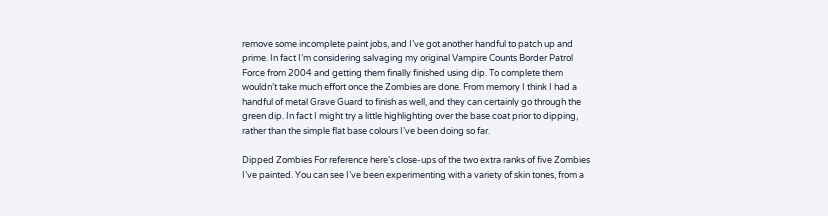remove some incomplete paint jobs, and I’ve got another handful to patch up and prime. In fact I’m considering salvaging my original Vampire Counts Border Patrol Force from 2004 and getting them finally finished using dip. To complete them wouldn’t take much effort once the Zombies are done. From memory I think I had a handful of metal Grave Guard to finish as well, and they can certainly go through the green dip. In fact I might try a little highlighting over the base coat prior to dipping, rather than the simple flat base colours I’ve been doing so far.

Dipped Zombies For reference here’s close-ups of the two extra ranks of five Zombies I’ve painted. You can see I’ve been experimenting with a variety of skin tones, from a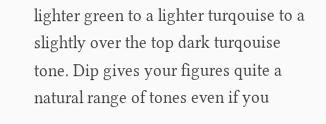lighter green to a lighter turqouise to a slightly over the top dark turqouise tone. Dip gives your figures quite a natural range of tones even if you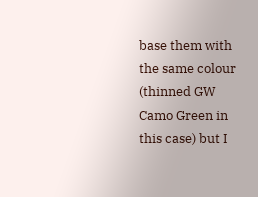base them with the same colour (thinned GW Camo Green in this case) but I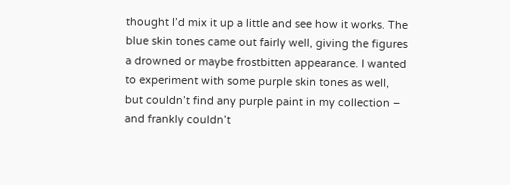thought I’d mix it up a little and see how it works. The blue skin tones came out fairly well, giving the figures a drowned or maybe frostbitten appearance. I wanted to experiment with some purple skin tones as well, but couldn’t find any purple paint in my collection – and frankly couldn’t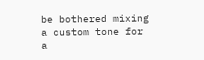be bothered mixing a custom tone for a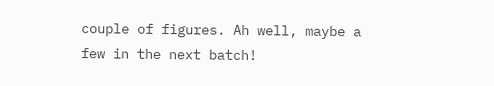couple of figures. Ah well, maybe a few in the next batch!